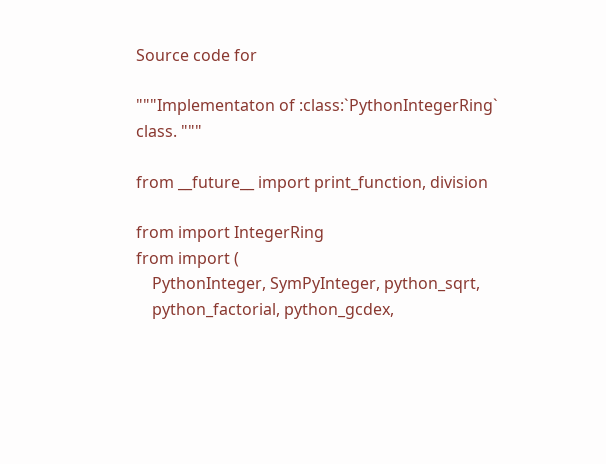Source code for

"""Implementaton of :class:`PythonIntegerRing` class. """

from __future__ import print_function, division

from import IntegerRing
from import (
    PythonInteger, SymPyInteger, python_sqrt,
    python_factorial, python_gcdex,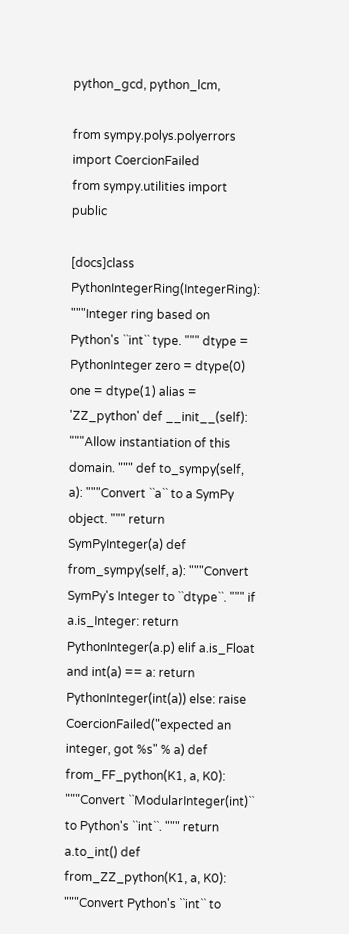python_gcd, python_lcm,

from sympy.polys.polyerrors import CoercionFailed
from sympy.utilities import public

[docs]class PythonIntegerRing(IntegerRing): """Integer ring based on Python's ``int`` type. """ dtype = PythonInteger zero = dtype(0) one = dtype(1) alias = 'ZZ_python' def __init__(self): """Allow instantiation of this domain. """ def to_sympy(self, a): """Convert ``a`` to a SymPy object. """ return SymPyInteger(a) def from_sympy(self, a): """Convert SymPy's Integer to ``dtype``. """ if a.is_Integer: return PythonInteger(a.p) elif a.is_Float and int(a) == a: return PythonInteger(int(a)) else: raise CoercionFailed("expected an integer, got %s" % a) def from_FF_python(K1, a, K0): """Convert ``ModularInteger(int)`` to Python's ``int``. """ return a.to_int() def from_ZZ_python(K1, a, K0): """Convert Python's ``int`` to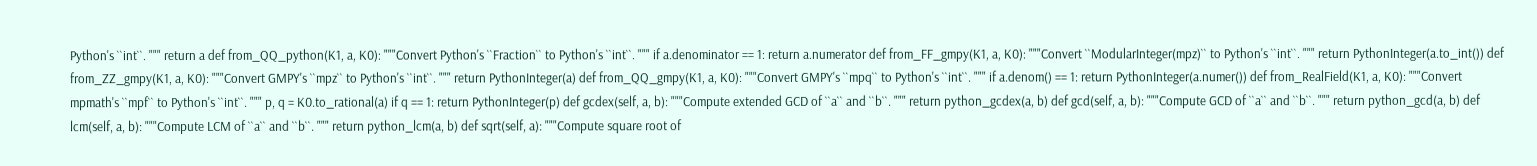Python's ``int``. """ return a def from_QQ_python(K1, a, K0): """Convert Python's ``Fraction`` to Python's ``int``. """ if a.denominator == 1: return a.numerator def from_FF_gmpy(K1, a, K0): """Convert ``ModularInteger(mpz)`` to Python's ``int``. """ return PythonInteger(a.to_int()) def from_ZZ_gmpy(K1, a, K0): """Convert GMPY's ``mpz`` to Python's ``int``. """ return PythonInteger(a) def from_QQ_gmpy(K1, a, K0): """Convert GMPY's ``mpq`` to Python's ``int``. """ if a.denom() == 1: return PythonInteger(a.numer()) def from_RealField(K1, a, K0): """Convert mpmath's ``mpf`` to Python's ``int``. """ p, q = K0.to_rational(a) if q == 1: return PythonInteger(p) def gcdex(self, a, b): """Compute extended GCD of ``a`` and ``b``. """ return python_gcdex(a, b) def gcd(self, a, b): """Compute GCD of ``a`` and ``b``. """ return python_gcd(a, b) def lcm(self, a, b): """Compute LCM of ``a`` and ``b``. """ return python_lcm(a, b) def sqrt(self, a): """Compute square root of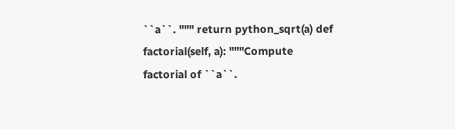``a``. """ return python_sqrt(a) def factorial(self, a): """Compute factorial of ``a``.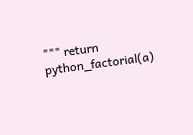""" return python_factorial(a)